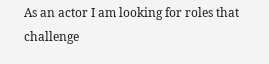As an actor I am looking for roles that challenge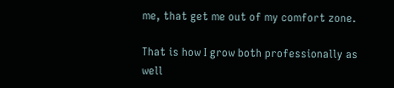me, that get me out of my comfort zone.

That is how I grow both professionally as well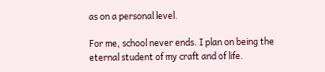as on a personal level.

For me, school never ends. I plan on being the eternal student of my craft and of life.